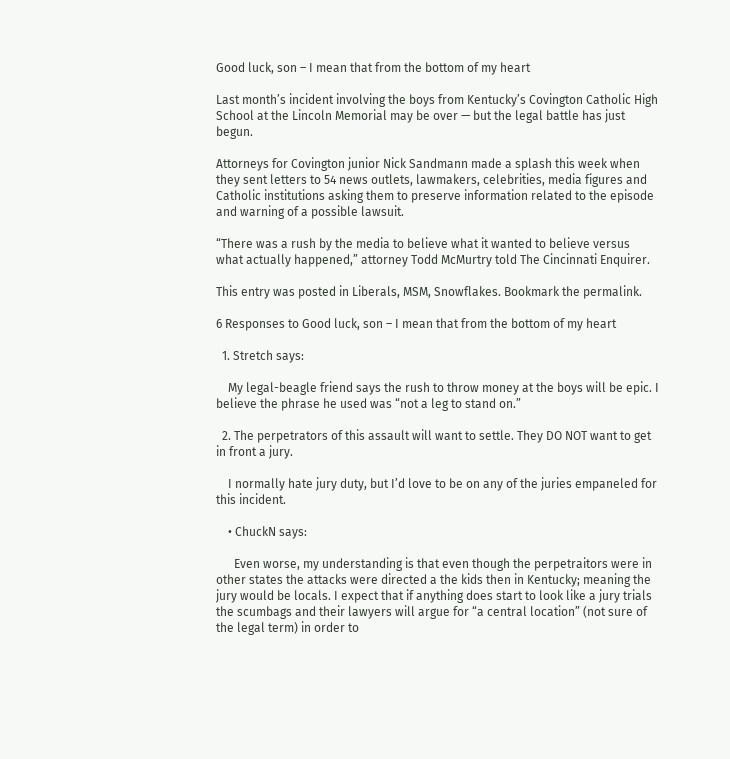Good luck, son – I mean that from the bottom of my heart

Last month’s incident involving the boys from Kentucky’s Covington Catholic High School at the Lincoln Memorial may be over — but the legal battle has just begun.

Attorneys for Covington junior Nick Sandmann made a splash this week when they sent letters to 54 news outlets, lawmakers, celebrities, media figures and Catholic institutions asking them to preserve information related to the episode and warning of a possible lawsuit.

“There was a rush by the media to believe what it wanted to believe versus what actually happened,” attorney Todd McMurtry told The Cincinnati Enquirer.

This entry was posted in Liberals, MSM, Snowflakes. Bookmark the permalink.

6 Responses to Good luck, son – I mean that from the bottom of my heart

  1. Stretch says:

    My legal-beagle friend says the rush to throw money at the boys will be epic. I believe the phrase he used was “not a leg to stand on.”

  2. The perpetrators of this assault will want to settle. They DO NOT want to get in front a jury.

    I normally hate jury duty, but I’d love to be on any of the juries empaneled for this incident.

    • ChuckN says:

      Even worse, my understanding is that even though the perpetraitors were in other states the attacks were directed a the kids then in Kentucky; meaning the jury would be locals. I expect that if anything does start to look like a jury trials the scumbags and their lawyers will argue for “a central location” (not sure of the legal term) in order to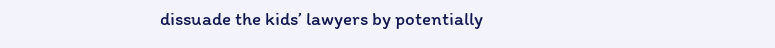dissuade the kids’ lawyers by potentially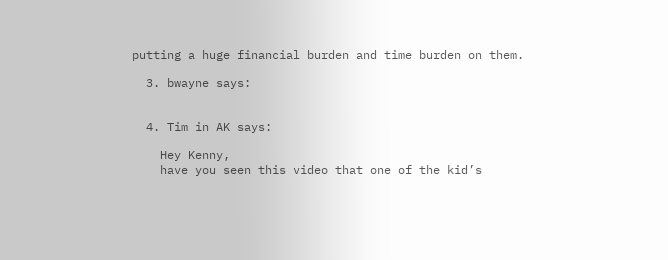putting a huge financial burden and time burden on them.

  3. bwayne says:


  4. Tim in AK says:

    Hey Kenny,
    have you seen this video that one of the kid’s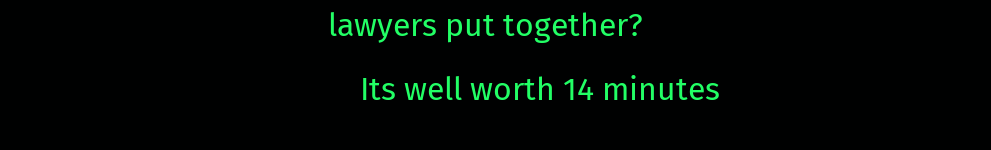lawyers put together?
    Its well worth 14 minutes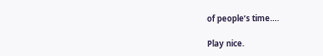of people’s time….

Play nice.